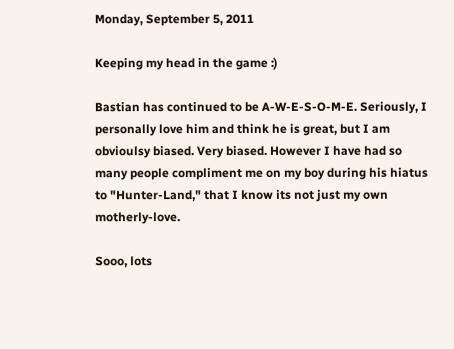Monday, September 5, 2011

Keeping my head in the game :)

Bastian has continued to be A-W-E-S-O-M-E. Seriously, I personally love him and think he is great, but I am obvioulsy biased. Very biased. However I have had so many people compliment me on my boy during his hiatus to "Hunter-Land," that I know its not just my own motherly-love.

Sooo, lots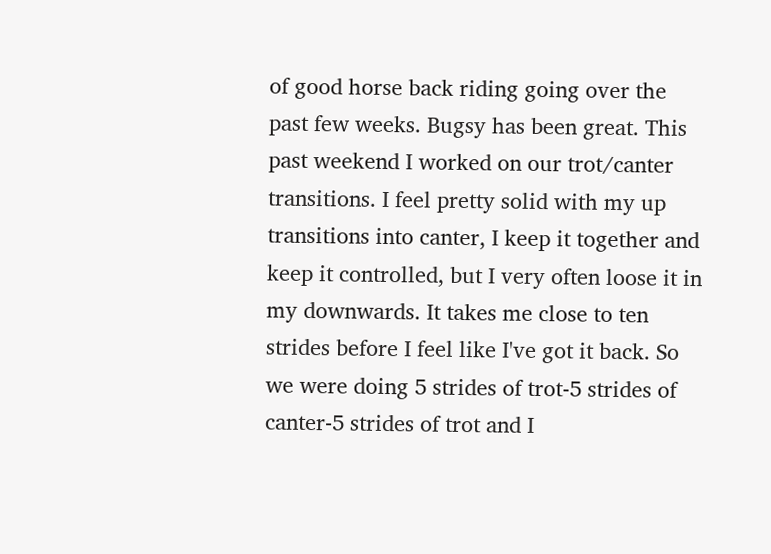of good horse back riding going over the past few weeks. Bugsy has been great. This past weekend I worked on our trot/canter transitions. I feel pretty solid with my up transitions into canter, I keep it together and keep it controlled, but I very often loose it in my downwards. It takes me close to ten strides before I feel like I've got it back. So we were doing 5 strides of trot-5 strides of canter-5 strides of trot and I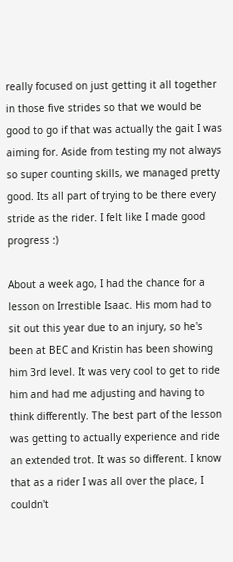really focused on just getting it all together in those five strides so that we would be good to go if that was actually the gait I was aiming for. Aside from testing my not always so super counting skills, we managed pretty good. Its all part of trying to be there every stride as the rider. I felt like I made good progress :)

About a week ago, I had the chance for a lesson on Irrestible Isaac. His mom had to sit out this year due to an injury, so he's been at BEC and Kristin has been showing him 3rd level. It was very cool to get to ride him and had me adjusting and having to think differently. The best part of the lesson was getting to actually experience and ride an extended trot. It was so different. I know that as a rider I was all over the place, I couldn't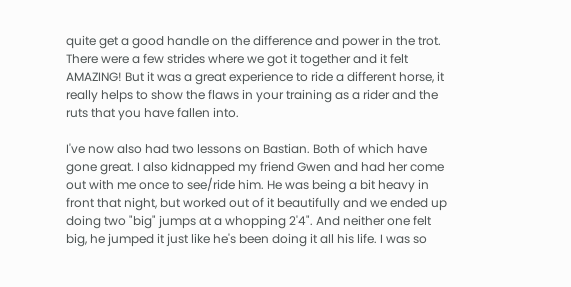quite get a good handle on the difference and power in the trot. There were a few strides where we got it together and it felt AMAZING! But it was a great experience to ride a different horse, it really helps to show the flaws in your training as a rider and the ruts that you have fallen into.

I've now also had two lessons on Bastian. Both of which have gone great. I also kidnapped my friend Gwen and had her come out with me once to see/ride him. He was being a bit heavy in front that night, but worked out of it beautifully and we ended up doing two "big" jumps at a whopping 2'4". And neither one felt big, he jumped it just like he's been doing it all his life. I was so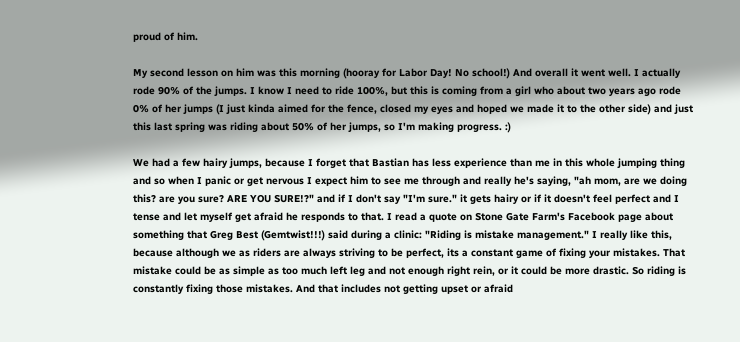proud of him.

My second lesson on him was this morning (hooray for Labor Day! No school!) And overall it went well. I actually rode 90% of the jumps. I know I need to ride 100%, but this is coming from a girl who about two years ago rode 0% of her jumps (I just kinda aimed for the fence, closed my eyes and hoped we made it to the other side) and just this last spring was riding about 50% of her jumps, so I'm making progress. :)

We had a few hairy jumps, because I forget that Bastian has less experience than me in this whole jumping thing and so when I panic or get nervous I expect him to see me through and really he's saying, "ah mom, are we doing this? are you sure? ARE YOU SURE!?" and if I don't say "I'm sure." it gets hairy or if it doesn't feel perfect and I tense and let myself get afraid he responds to that. I read a quote on Stone Gate Farm's Facebook page about something that Greg Best (Gemtwist!!!) said during a clinic: "Riding is mistake management." I really like this, because although we as riders are always striving to be perfect, its a constant game of fixing your mistakes. That mistake could be as simple as too much left leg and not enough right rein, or it could be more drastic. So riding is constantly fixing those mistakes. And that includes not getting upset or afraid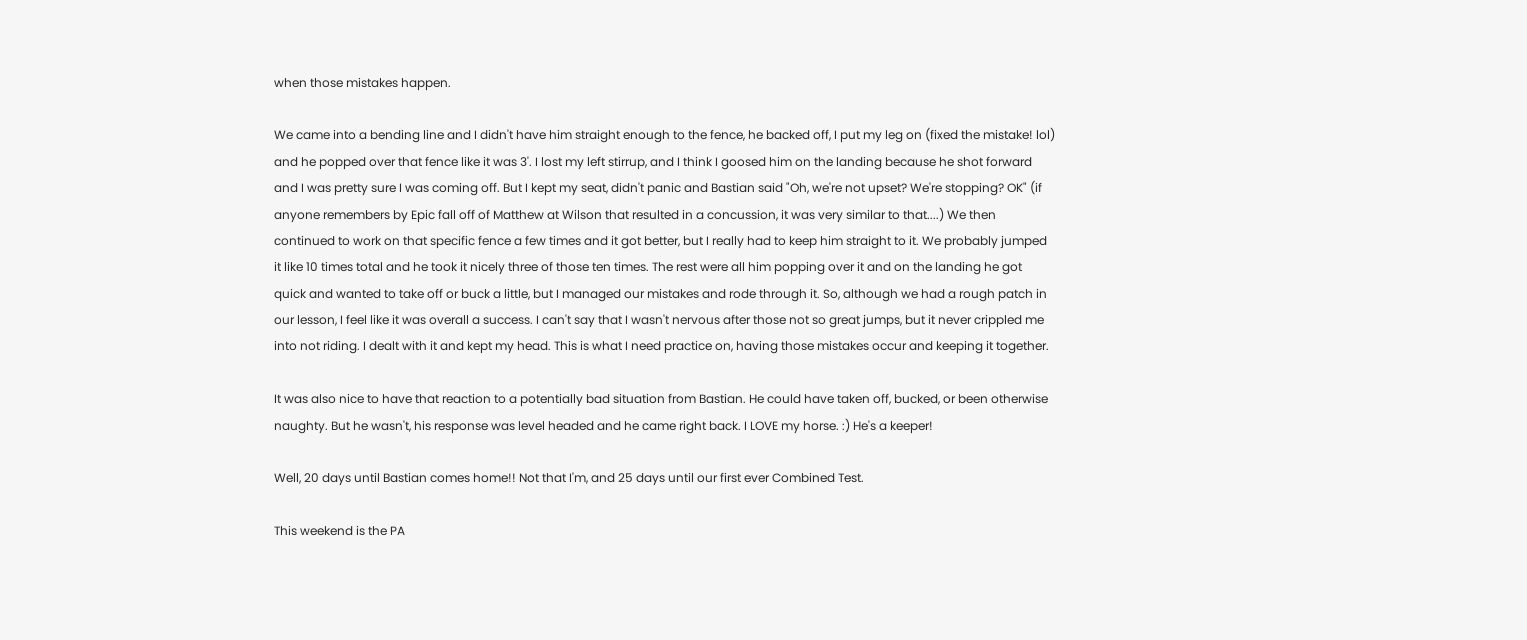when those mistakes happen.

We came into a bending line and I didn't have him straight enough to the fence, he backed off, I put my leg on (fixed the mistake! lol) and he popped over that fence like it was 3'. I lost my left stirrup, and I think I goosed him on the landing because he shot forward and I was pretty sure I was coming off. But I kept my seat, didn't panic and Bastian said "Oh, we're not upset? We're stopping? OK" (if anyone remembers by Epic fall off of Matthew at Wilson that resulted in a concussion, it was very similar to that....) We then continued to work on that specific fence a few times and it got better, but I really had to keep him straight to it. We probably jumped it like 10 times total and he took it nicely three of those ten times. The rest were all him popping over it and on the landing he got quick and wanted to take off or buck a little, but I managed our mistakes and rode through it. So, although we had a rough patch in our lesson, I feel like it was overall a success. I can't say that I wasn't nervous after those not so great jumps, but it never crippled me into not riding. I dealt with it and kept my head. This is what I need practice on, having those mistakes occur and keeping it together.

It was also nice to have that reaction to a potentially bad situation from Bastian. He could have taken off, bucked, or been otherwise naughty. But he wasn't, his response was level headed and he came right back. I LOVE my horse. :) He's a keeper!

Well, 20 days until Bastian comes home!! Not that I'm, and 25 days until our first ever Combined Test.

This weekend is the PA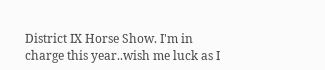District IX Horse Show. I'm in charge this year..wish me luck as I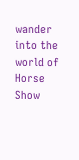wander into the world of Horse Show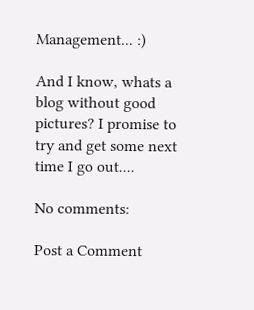Management... :)

And I know, whats a blog without good pictures? I promise to try and get some next time I go out....

No comments:

Post a Comment